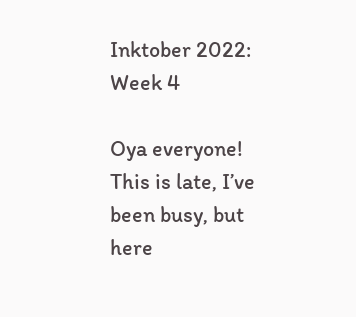Inktober 2022: Week 4

Oya everyone! This is late, I’ve been busy, but here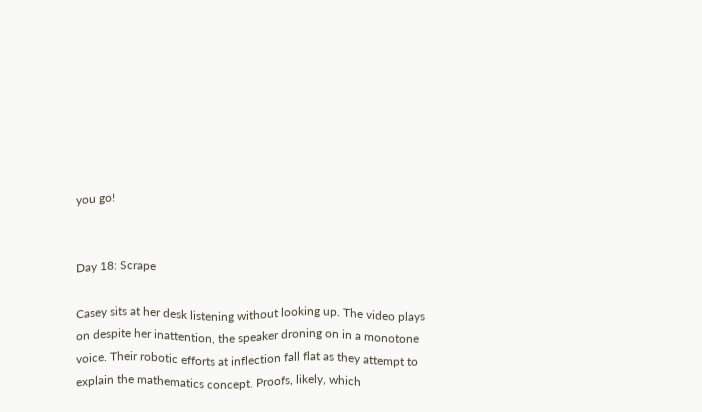you go!


Day 18: Scrape

Casey sits at her desk listening without looking up. The video plays on despite her inattention, the speaker droning on in a monotone voice. Their robotic efforts at inflection fall flat as they attempt to explain the mathematics concept. Proofs, likely, which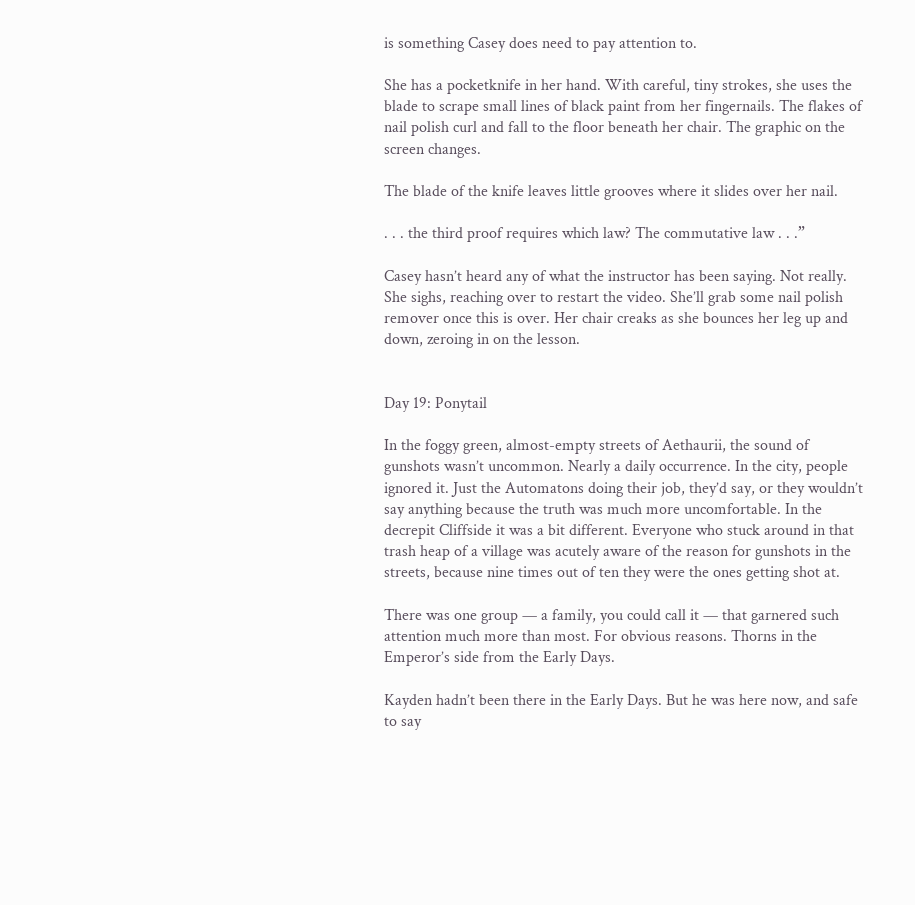is something Casey does need to pay attention to.

She has a pocketknife in her hand. With careful, tiny strokes, she uses the blade to scrape small lines of black paint from her fingernails. The flakes of nail polish curl and fall to the floor beneath her chair. The graphic on the screen changes.

The blade of the knife leaves little grooves where it slides over her nail.

. . . the third proof requires which law? The commutative law . . .”

Casey hasn’t heard any of what the instructor has been saying. Not really. She sighs, reaching over to restart the video. She’ll grab some nail polish remover once this is over. Her chair creaks as she bounces her leg up and down, zeroing in on the lesson.


Day 19: Ponytail

In the foggy green, almost-empty streets of Aethaurii, the sound of gunshots wasn’t uncommon. Nearly a daily occurrence. In the city, people ignored it. Just the Automatons doing their job, they’d say, or they wouldn’t say anything because the truth was much more uncomfortable. In the decrepit Cliffside it was a bit different. Everyone who stuck around in that trash heap of a village was acutely aware of the reason for gunshots in the streets, because nine times out of ten they were the ones getting shot at.

There was one group — a family, you could call it — that garnered such attention much more than most. For obvious reasons. Thorns in the Emperor’s side from the Early Days.

Kayden hadn’t been there in the Early Days. But he was here now, and safe to say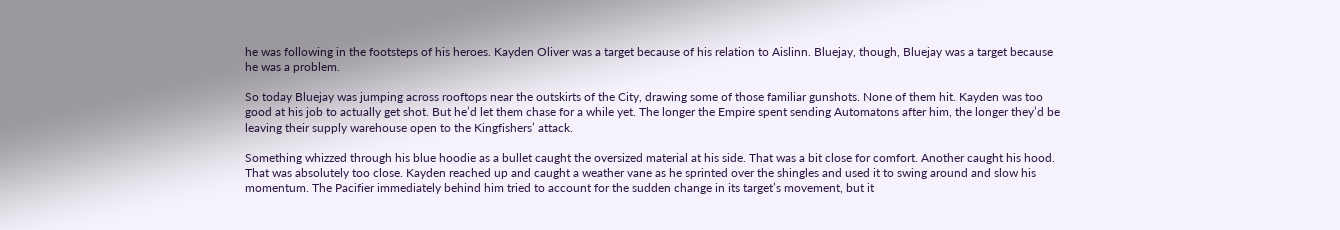he was following in the footsteps of his heroes. Kayden Oliver was a target because of his relation to Aislinn. Bluejay, though, Bluejay was a target because he was a problem.

So today Bluejay was jumping across rooftops near the outskirts of the City, drawing some of those familiar gunshots. None of them hit. Kayden was too good at his job to actually get shot. But he’d let them chase for a while yet. The longer the Empire spent sending Automatons after him, the longer they’d be leaving their supply warehouse open to the Kingfishers’ attack.

Something whizzed through his blue hoodie as a bullet caught the oversized material at his side. That was a bit close for comfort. Another caught his hood. That was absolutely too close. Kayden reached up and caught a weather vane as he sprinted over the shingles and used it to swing around and slow his momentum. The Pacifier immediately behind him tried to account for the sudden change in its target’s movement, but it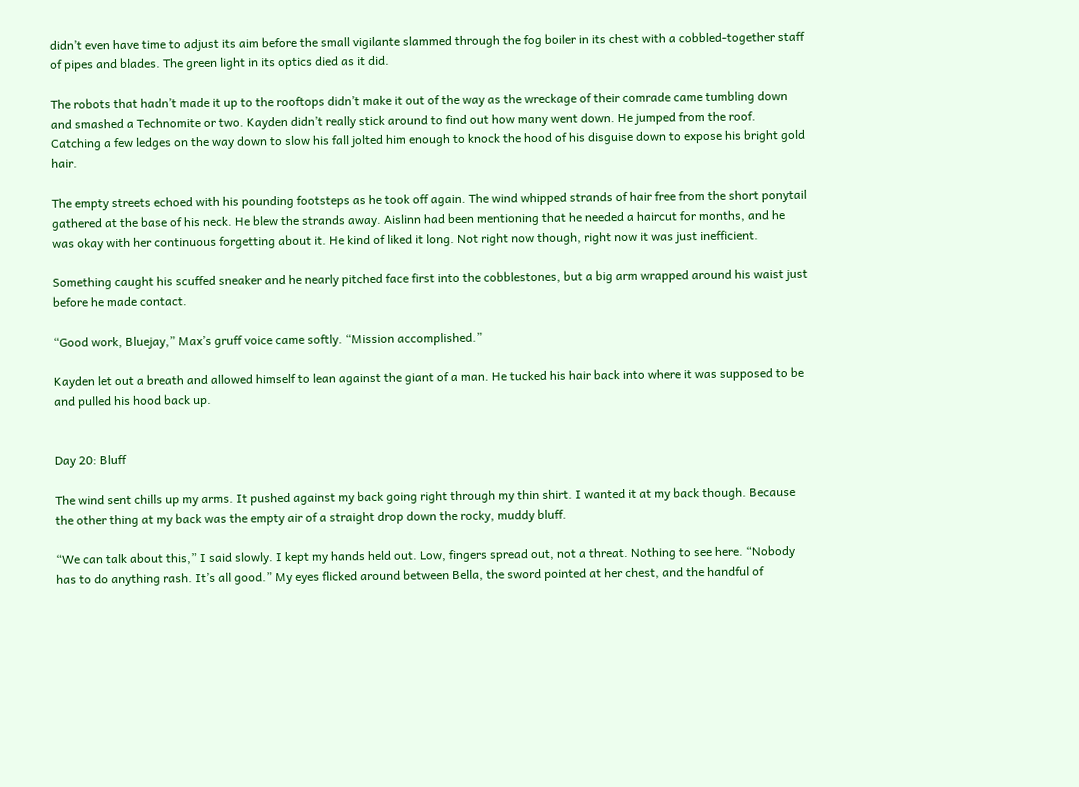didn’t even have time to adjust its aim before the small vigilante slammed through the fog boiler in its chest with a cobbled-together staff of pipes and blades. The green light in its optics died as it did.

The robots that hadn’t made it up to the rooftops didn’t make it out of the way as the wreckage of their comrade came tumbling down and smashed a Technomite or two. Kayden didn’t really stick around to find out how many went down. He jumped from the roof. Catching a few ledges on the way down to slow his fall jolted him enough to knock the hood of his disguise down to expose his bright gold hair.

The empty streets echoed with his pounding footsteps as he took off again. The wind whipped strands of hair free from the short ponytail gathered at the base of his neck. He blew the strands away. Aislinn had been mentioning that he needed a haircut for months, and he was okay with her continuous forgetting about it. He kind of liked it long. Not right now though, right now it was just inefficient.

Something caught his scuffed sneaker and he nearly pitched face first into the cobblestones, but a big arm wrapped around his waist just before he made contact.

“Good work, Bluejay,” Max’s gruff voice came softly. “Mission accomplished.”

Kayden let out a breath and allowed himself to lean against the giant of a man. He tucked his hair back into where it was supposed to be and pulled his hood back up.


Day 20: Bluff

The wind sent chills up my arms. It pushed against my back going right through my thin shirt. I wanted it at my back though. Because the other thing at my back was the empty air of a straight drop down the rocky, muddy bluff.

“We can talk about this,” I said slowly. I kept my hands held out. Low, fingers spread out, not a threat. Nothing to see here. “Nobody has to do anything rash. It’s all good.” My eyes flicked around between Bella, the sword pointed at her chest, and the handful of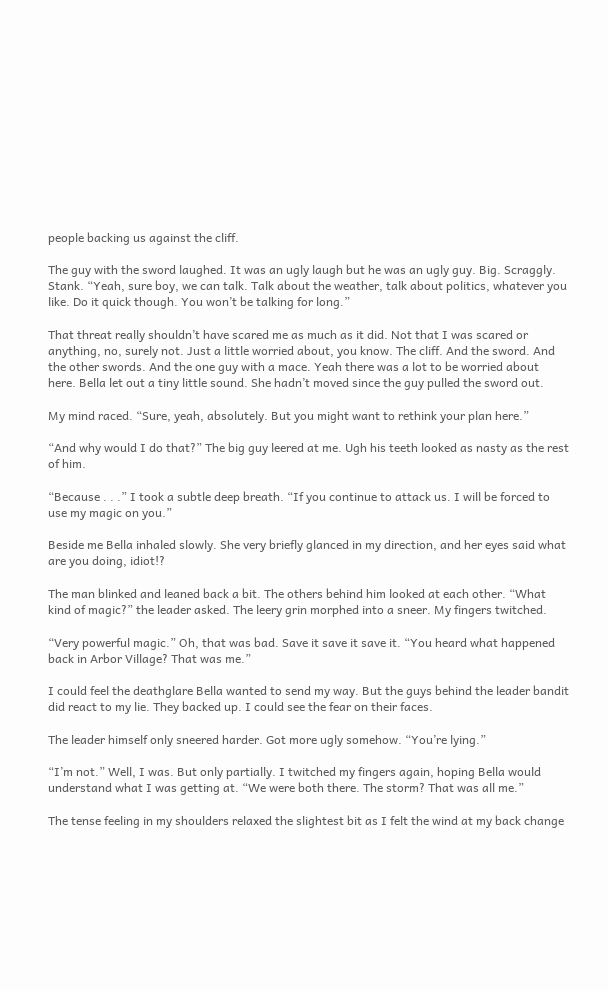people backing us against the cliff.

The guy with the sword laughed. It was an ugly laugh but he was an ugly guy. Big. Scraggly. Stank. “Yeah, sure boy, we can talk. Talk about the weather, talk about politics, whatever you like. Do it quick though. You won’t be talking for long.”

That threat really shouldn’t have scared me as much as it did. Not that I was scared or anything, no, surely not. Just a little worried about, you know. The cliff. And the sword. And the other swords. And the one guy with a mace. Yeah there was a lot to be worried about here. Bella let out a tiny little sound. She hadn’t moved since the guy pulled the sword out.

My mind raced. “Sure, yeah, absolutely. But you might want to rethink your plan here.”

“And why would I do that?” The big guy leered at me. Ugh his teeth looked as nasty as the rest of him.

“Because . . .” I took a subtle deep breath. “If you continue to attack us. I will be forced to use my magic on you.”

Beside me Bella inhaled slowly. She very briefly glanced in my direction, and her eyes said what are you doing, idiot!?

The man blinked and leaned back a bit. The others behind him looked at each other. “What kind of magic?” the leader asked. The leery grin morphed into a sneer. My fingers twitched.

“Very powerful magic.” Oh, that was bad. Save it save it save it. “You heard what happened back in Arbor Village? That was me.”

I could feel the deathglare Bella wanted to send my way. But the guys behind the leader bandit did react to my lie. They backed up. I could see the fear on their faces.

The leader himself only sneered harder. Got more ugly somehow. “You’re lying.”

“I’m not.” Well, I was. But only partially. I twitched my fingers again, hoping Bella would understand what I was getting at. “We were both there. The storm? That was all me.”

The tense feeling in my shoulders relaxed the slightest bit as I felt the wind at my back change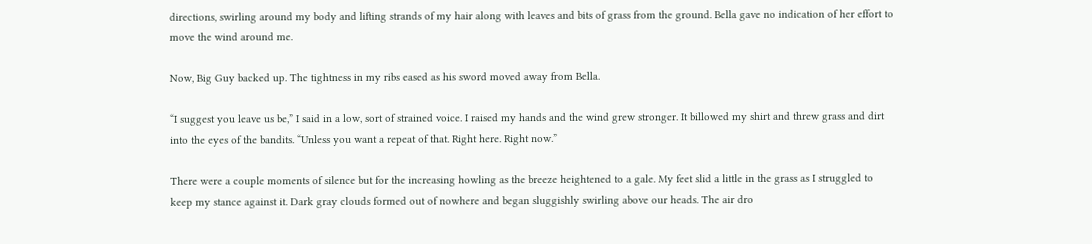directions, swirling around my body and lifting strands of my hair along with leaves and bits of grass from the ground. Bella gave no indication of her effort to move the wind around me.

Now, Big Guy backed up. The tightness in my ribs eased as his sword moved away from Bella.

“I suggest you leave us be,” I said in a low, sort of strained voice. I raised my hands and the wind grew stronger. It billowed my shirt and threw grass and dirt into the eyes of the bandits. “Unless you want a repeat of that. Right here. Right now.”

There were a couple moments of silence but for the increasing howling as the breeze heightened to a gale. My feet slid a little in the grass as I struggled to keep my stance against it. Dark gray clouds formed out of nowhere and began sluggishly swirling above our heads. The air dro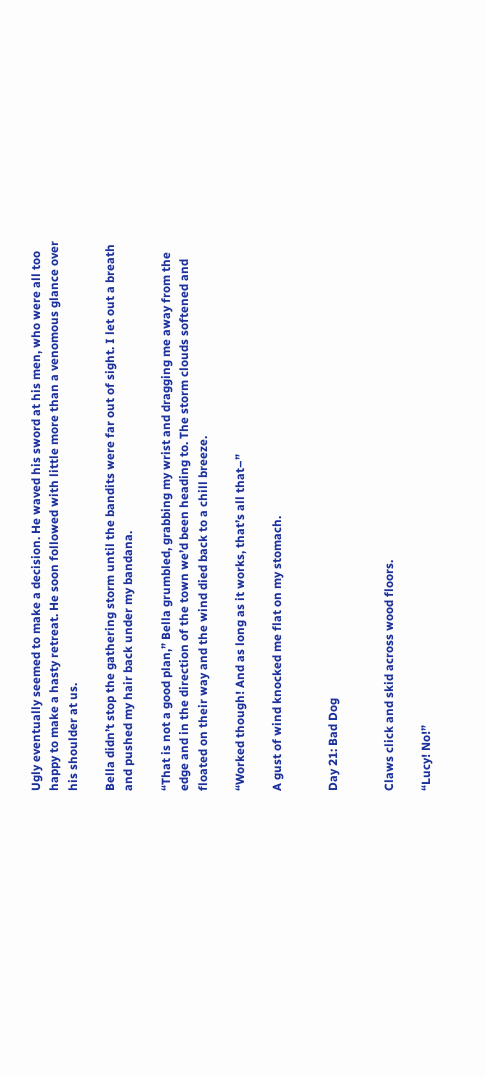Ugly eventually seemed to make a decision. He waved his sword at his men, who were all too happy to make a hasty retreat. He soon followed with little more than a venomous glance over his shoulder at us.

Bella didn’t stop the gathering storm until the bandits were far out of sight. I let out a breath and pushed my hair back under my bandana.

“That is not a good plan,” Bella grumbled, grabbing my wrist and dragging me away from the edge and in the direction of the town we’d been heading to. The storm clouds softened and floated on their way and the wind died back to a chill breeze.

“Worked though! And as long as it works, that’s all that–”

A gust of wind knocked me flat on my stomach.


Day 21: Bad Dog


Claws click and skid across wood floors.

“Lucy! No!”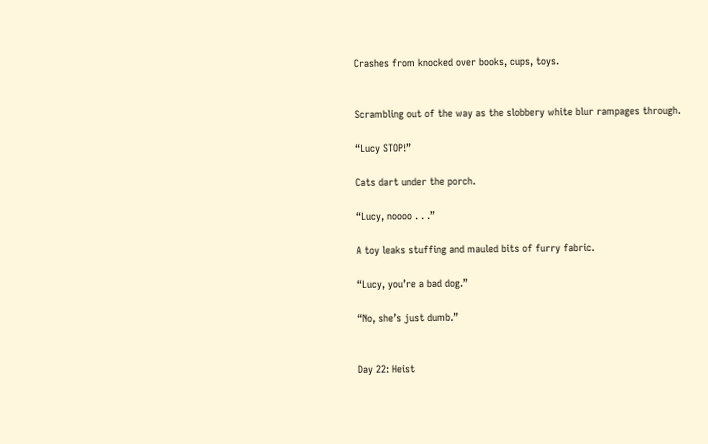Crashes from knocked over books, cups, toys.


Scrambling out of the way as the slobbery white blur rampages through.

“Lucy STOP!”

Cats dart under the porch.

“Lucy, noooo . . .”

A toy leaks stuffing and mauled bits of furry fabric.

“Lucy, you’re a bad dog.”

“No, she’s just dumb.”


Day 22: Heist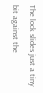The lock slides just a tiny bit against the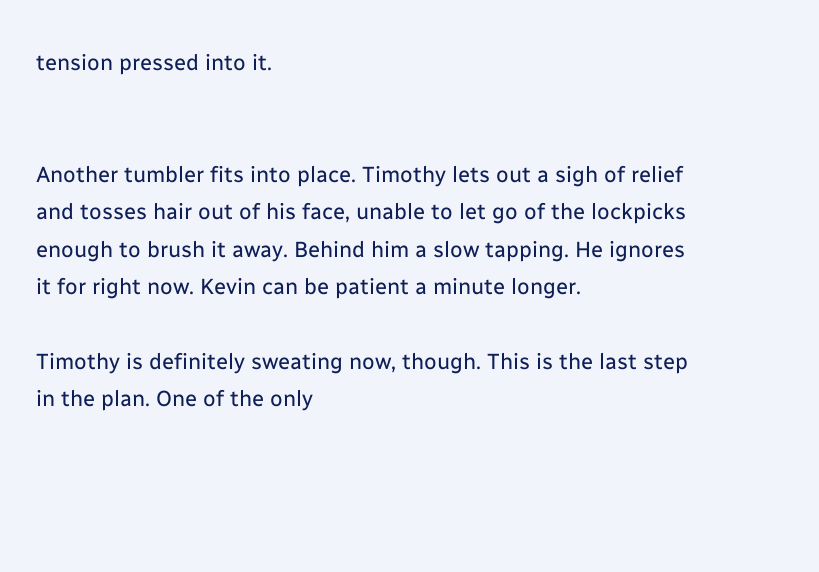tension pressed into it.


Another tumbler fits into place. Timothy lets out a sigh of relief and tosses hair out of his face, unable to let go of the lockpicks enough to brush it away. Behind him a slow tapping. He ignores it for right now. Kevin can be patient a minute longer.

Timothy is definitely sweating now, though. This is the last step in the plan. One of the only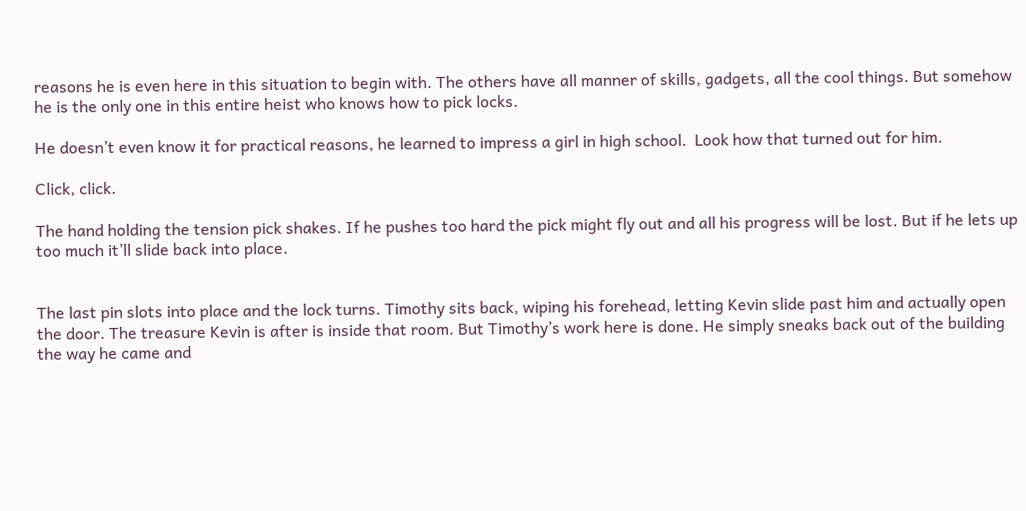reasons he is even here in this situation to begin with. The others have all manner of skills, gadgets, all the cool things. But somehow he is the only one in this entire heist who knows how to pick locks.

He doesn’t even know it for practical reasons, he learned to impress a girl in high school.  Look how that turned out for him.

Click, click.

The hand holding the tension pick shakes. If he pushes too hard the pick might fly out and all his progress will be lost. But if he lets up too much it’ll slide back into place.


The last pin slots into place and the lock turns. Timothy sits back, wiping his forehead, letting Kevin slide past him and actually open the door. The treasure Kevin is after is inside that room. But Timothy’s work here is done. He simply sneaks back out of the building the way he came and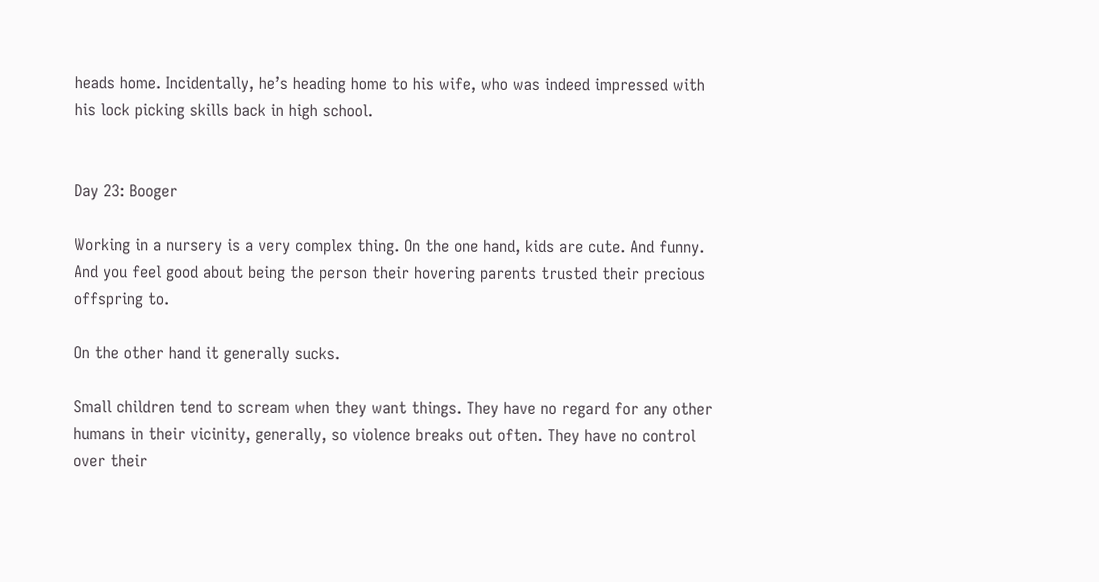heads home. Incidentally, he’s heading home to his wife, who was indeed impressed with his lock picking skills back in high school.


Day 23: Booger

Working in a nursery is a very complex thing. On the one hand, kids are cute. And funny. And you feel good about being the person their hovering parents trusted their precious offspring to.

On the other hand it generally sucks.

Small children tend to scream when they want things. They have no regard for any other humans in their vicinity, generally, so violence breaks out often. They have no control over their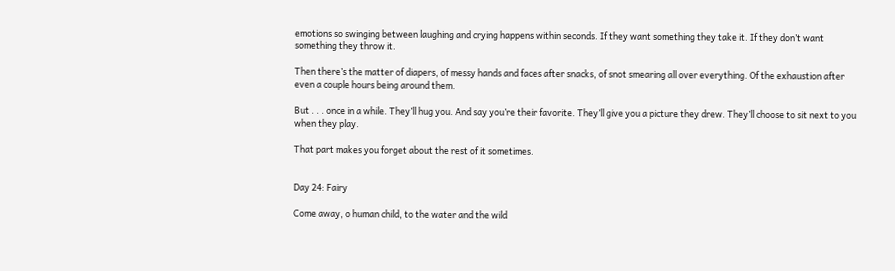emotions so swinging between laughing and crying happens within seconds. If they want something they take it. If they don’t want something they throw it.

Then there’s the matter of diapers, of messy hands and faces after snacks, of snot smearing all over everything. Of the exhaustion after even a couple hours being around them.

But . . . once in a while. They’ll hug you. And say you’re their favorite. They’ll give you a picture they drew. They’ll choose to sit next to you when they play.

That part makes you forget about the rest of it sometimes.


Day 24: Fairy

Come away, o human child, to the water and the wild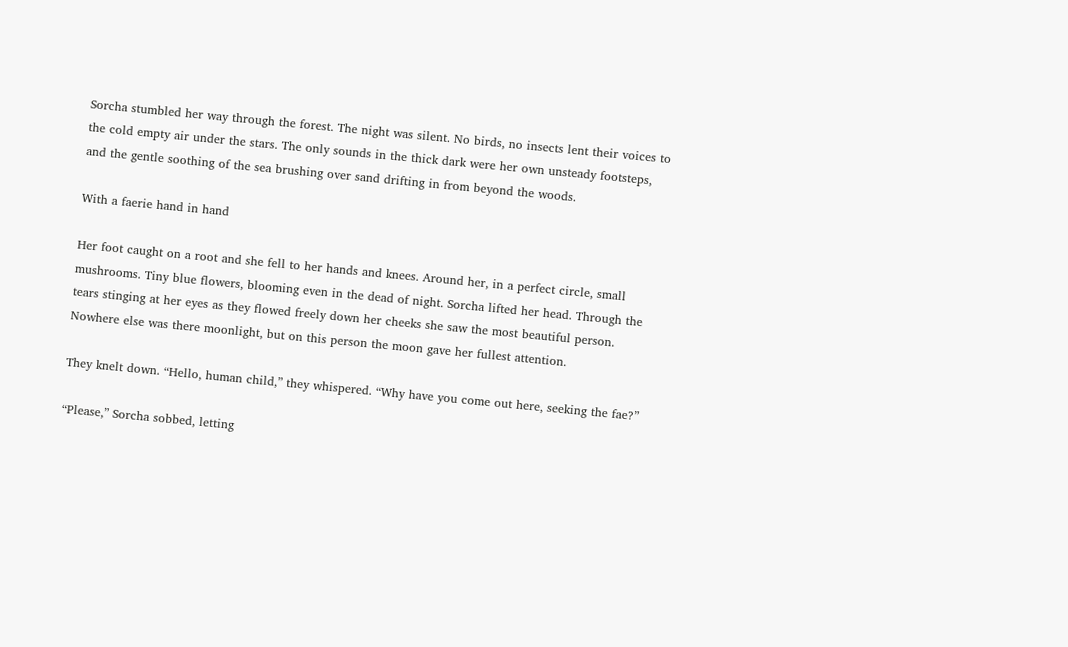Sorcha stumbled her way through the forest. The night was silent. No birds, no insects lent their voices to the cold empty air under the stars. The only sounds in the thick dark were her own unsteady footsteps, and the gentle soothing of the sea brushing over sand drifting in from beyond the woods.

With a faerie hand in hand

Her foot caught on a root and she fell to her hands and knees. Around her, in a perfect circle, small mushrooms. Tiny blue flowers, blooming even in the dead of night. Sorcha lifted her head. Through the tears stinging at her eyes as they flowed freely down her cheeks she saw the most beautiful person. Nowhere else was there moonlight, but on this person the moon gave her fullest attention.

They knelt down. “Hello, human child,” they whispered. “Why have you come out here, seeking the fae?”

“Please,” Sorcha sobbed, letting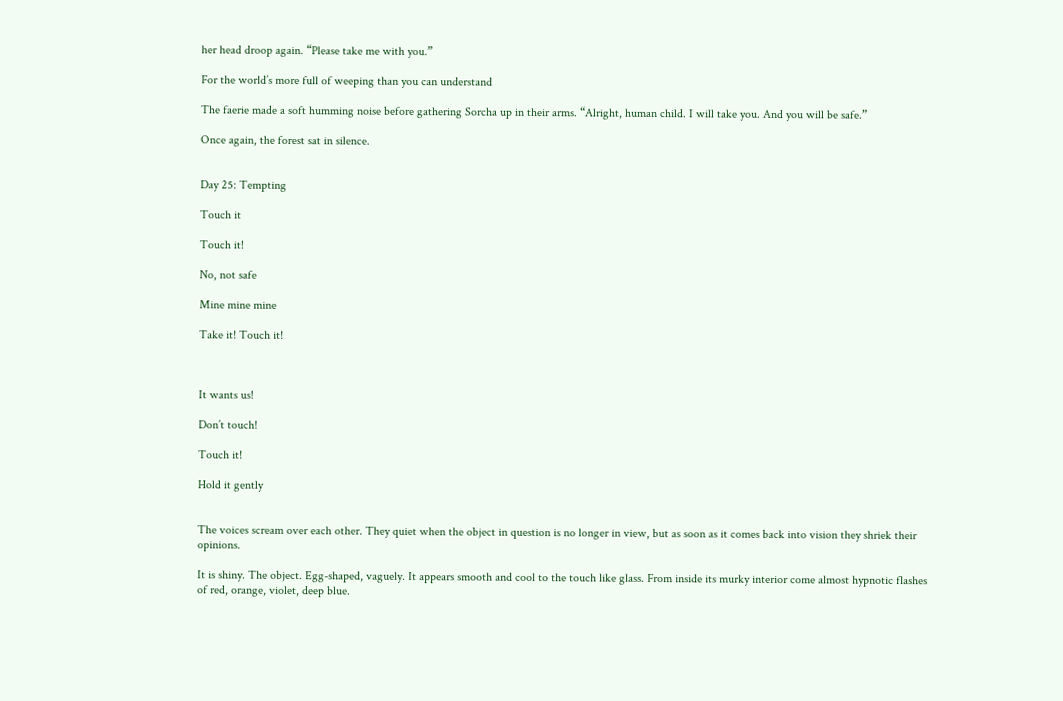her head droop again. “Please take me with you.”

For the world’s more full of weeping than you can understand

The faerie made a soft humming noise before gathering Sorcha up in their arms. “Alright, human child. I will take you. And you will be safe.”

Once again, the forest sat in silence.


Day 25: Tempting

Touch it

Touch it!

No, not safe

Mine mine mine

Take it! Touch it!



It wants us!

Don’t touch!

Touch it!

Hold it gently


The voices scream over each other. They quiet when the object in question is no longer in view, but as soon as it comes back into vision they shriek their opinions.

It is shiny. The object. Egg-shaped, vaguely. It appears smooth and cool to the touch like glass. From inside its murky interior come almost hypnotic flashes of red, orange, violet, deep blue.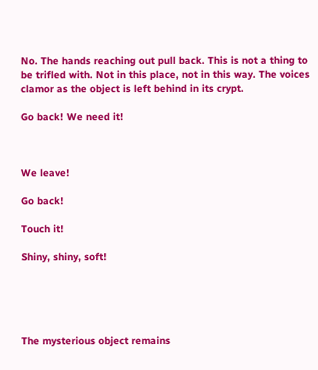No. The hands reaching out pull back. This is not a thing to be trifled with. Not in this place, not in this way. The voices clamor as the object is left behind in its crypt.

Go back! We need it!



We leave!

Go back!

Touch it!

Shiny, shiny, soft!





The mysterious object remains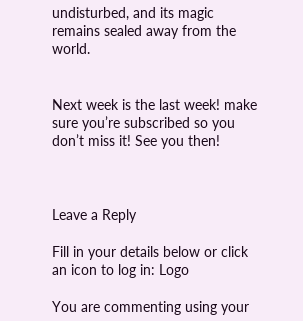undisturbed, and its magic remains sealed away from the world.


Next week is the last week! make sure you’re subscribed so you don’t miss it! See you then!



Leave a Reply

Fill in your details below or click an icon to log in: Logo

You are commenting using your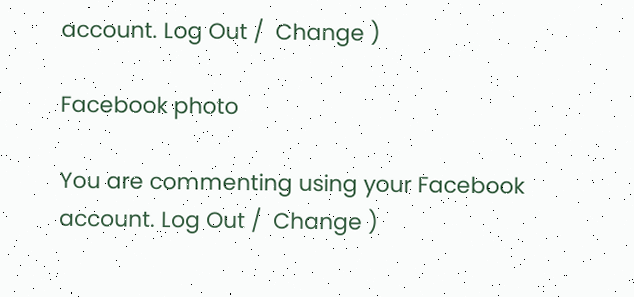account. Log Out /  Change )

Facebook photo

You are commenting using your Facebook account. Log Out /  Change )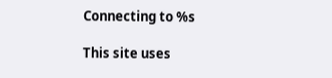Connecting to %s

This site uses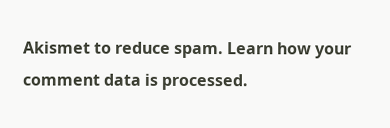Akismet to reduce spam. Learn how your comment data is processed.